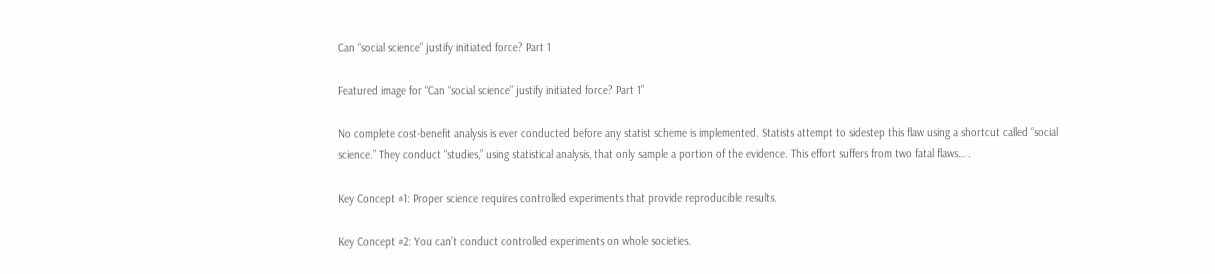Can “social science” justify initiated force? Part 1

Featured image for “Can “social science” justify initiated force? Part 1”

No complete cost-benefit analysis is ever conducted before any statist scheme is implemented. Statists attempt to sidestep this flaw using a shortcut called “social science.” They conduct “studies,” using statistical analysis, that only sample a portion of the evidence. This effort suffers from two fatal flaws… .

Key Concept #1: Proper science requires controlled experiments that provide reproducible results.

Key Concept #2: You can’t conduct controlled experiments on whole societies.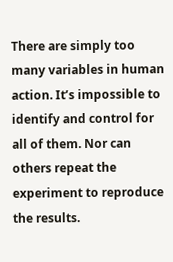There are simply too many variables in human action. It’s impossible to identify and control for all of them. Nor can others repeat the experiment to reproduce the results.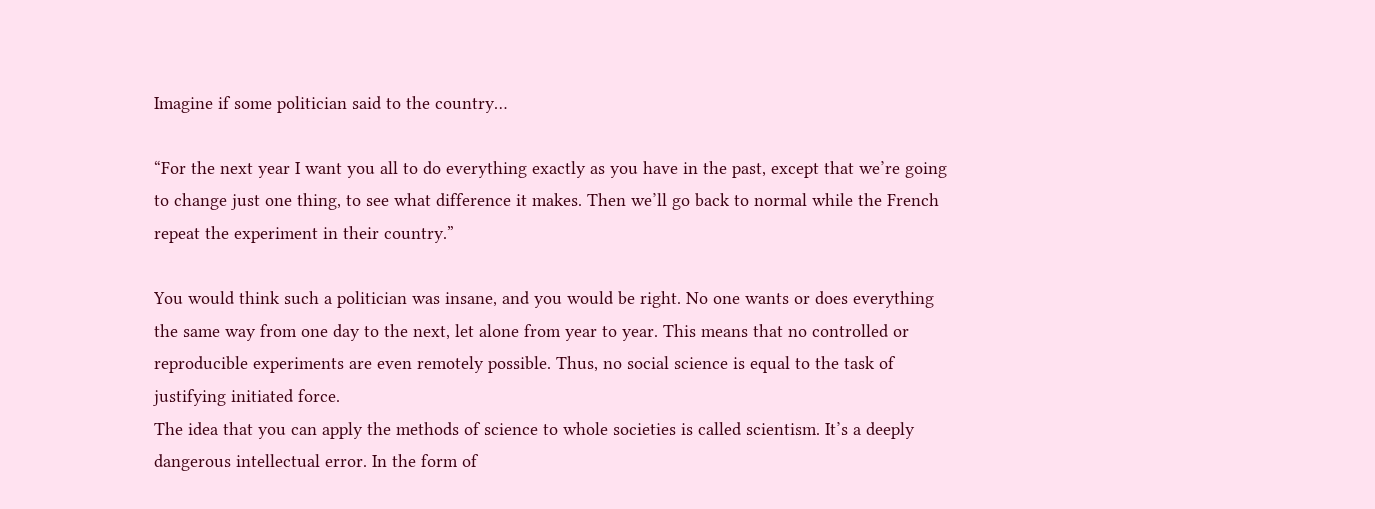Imagine if some politician said to the country…

“For the next year I want you all to do everything exactly as you have in the past, except that we’re going to change just one thing, to see what difference it makes. Then we’ll go back to normal while the French repeat the experiment in their country.”

You would think such a politician was insane, and you would be right. No one wants or does everything the same way from one day to the next, let alone from year to year. This means that no controlled or reproducible experiments are even remotely possible. Thus, no social science is equal to the task of justifying initiated force.
The idea that you can apply the methods of science to whole societies is called scientism. It’s a deeply dangerous intellectual error. In the form of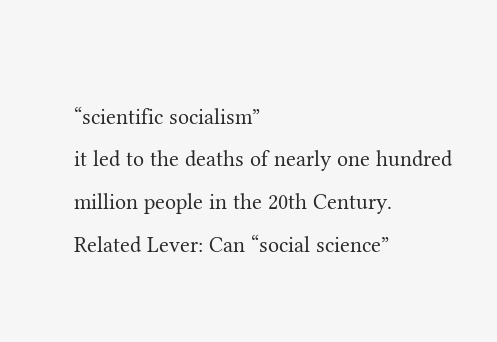“scientific socialism”
it led to the deaths of nearly one hundred million people in the 20th Century.
Related Lever: Can “social science”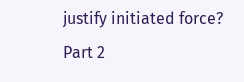justify initiated force? Part 2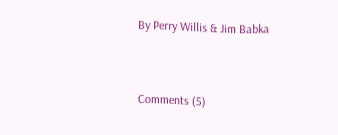By Perry Willis & Jim Babka


Comments (5)